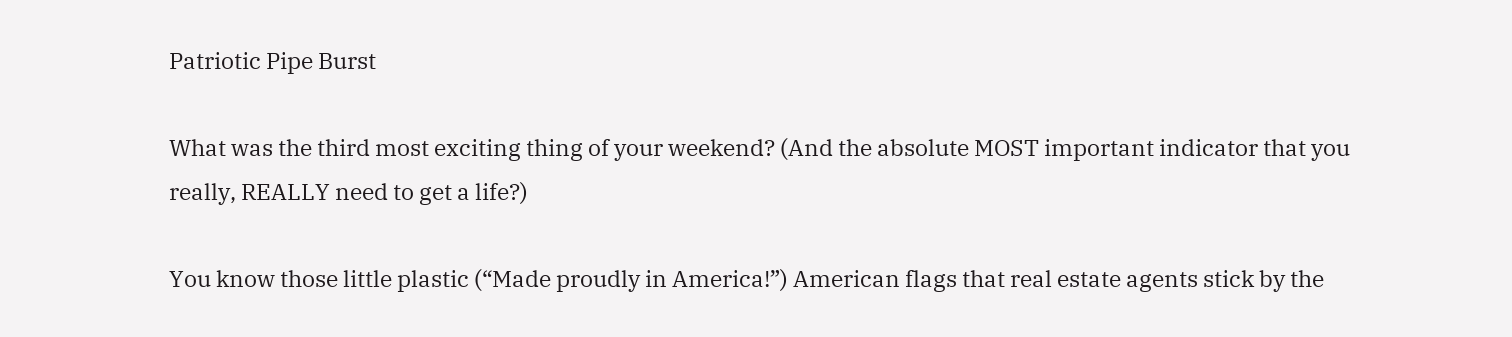Patriotic Pipe Burst

What was the third most exciting thing of your weekend? (And the absolute MOST important indicator that you really, REALLY need to get a life?)

You know those little plastic (“Made proudly in America!”) American flags that real estate agents stick by the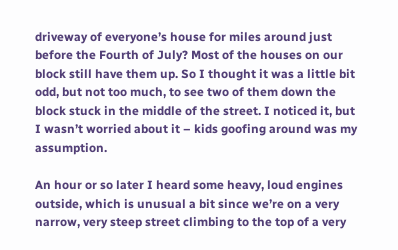driveway of everyone’s house for miles around just before the Fourth of July? Most of the houses on our block still have them up. So I thought it was a little bit odd, but not too much, to see two of them down the block stuck in the middle of the street. I noticed it, but I wasn’t worried about it – kids goofing around was my assumption.

An hour or so later I heard some heavy, loud engines outside, which is unusual a bit since we’re on a very narrow, very steep street climbing to the top of a very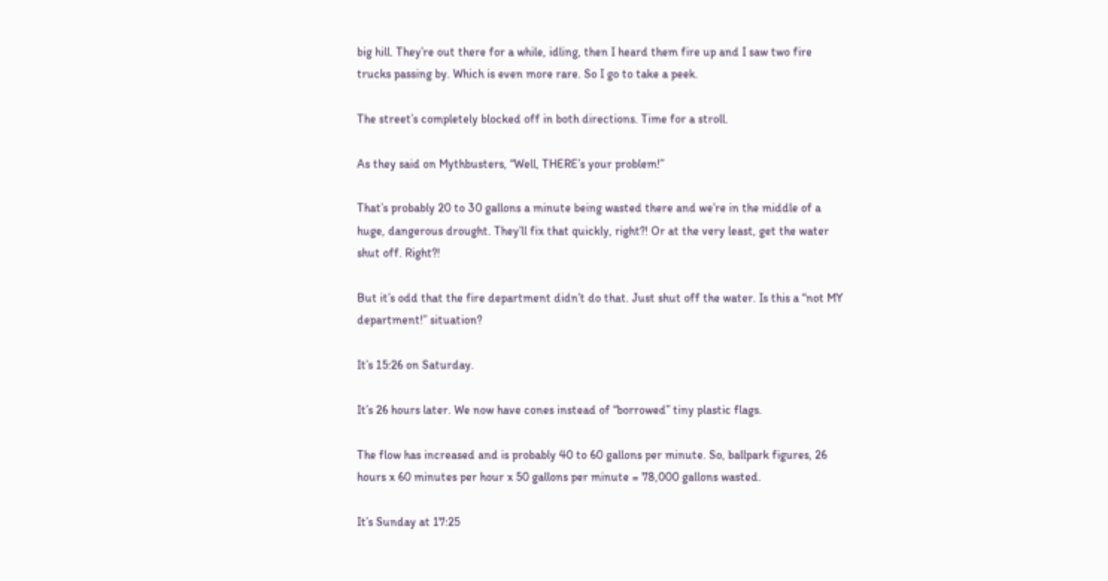big hill. They’re out there for a while, idling, then I heard them fire up and I saw two fire trucks passing by. Which is even more rare. So I go to take a peek.

The street’s completely blocked off in both directions. Time for a stroll.

As they said on Mythbusters, “Well, THERE’s your problem!”

That’s probably 20 to 30 gallons a minute being wasted there and we’re in the middle of a huge, dangerous drought. They’ll fix that quickly, right?! Or at the very least, get the water shut off. Right?!

But it’s odd that the fire department didn’t do that. Just shut off the water. Is this a “not MY department!” situation?

It’s 15:26 on Saturday.

It’s 26 hours later. We now have cones instead of “borrowed” tiny plastic flags.

The flow has increased and is probably 40 to 60 gallons per minute. So, ballpark figures, 26 hours x 60 minutes per hour x 50 gallons per minute = 78,000 gallons wasted.

It’s Sunday at 17:25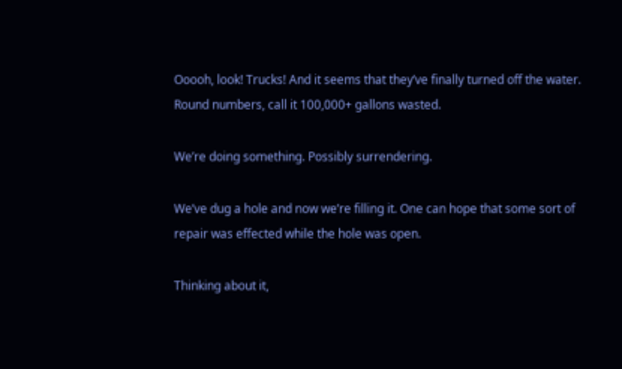Ooooh, look! Trucks! And it seems that they’ve finally turned off the water. Round numbers, call it 100,000+ gallons wasted.

We’re doing something. Possibly surrendering.

We’ve dug a hole and now we’re filling it. One can hope that some sort of repair was effected while the hole was open.

Thinking about it,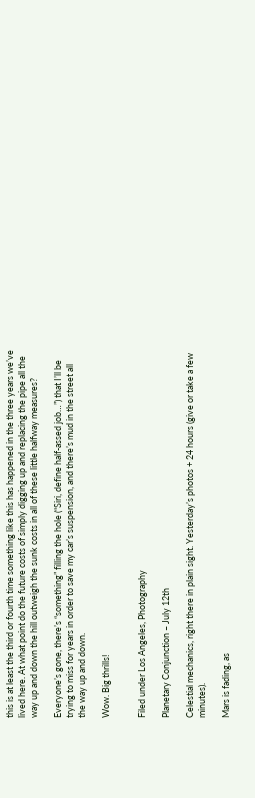this is at least the third or fourth time something like this has happened in the three years we’ve lived here. At what point do the future costs of simply digging up and replacing the pipe all the way up and down the hill outweigh the sunk costs in all of these little halfway measures?

Everyone’s gone, there’s “something” filling the hole (“Siri, define half-assed job…”) that I’ll be trying to miss for years in order to save my car’s suspension, and there’s mud in the street all the way up and down.

Wow. Big thrills!


Filed under Los Angeles, Photography

Planetary Conjunction – July 12th

Celestial mechanics, right there in plain sight. Yesterday’s photos + 24 hours (give or take a few minutes).

Mars is fading, as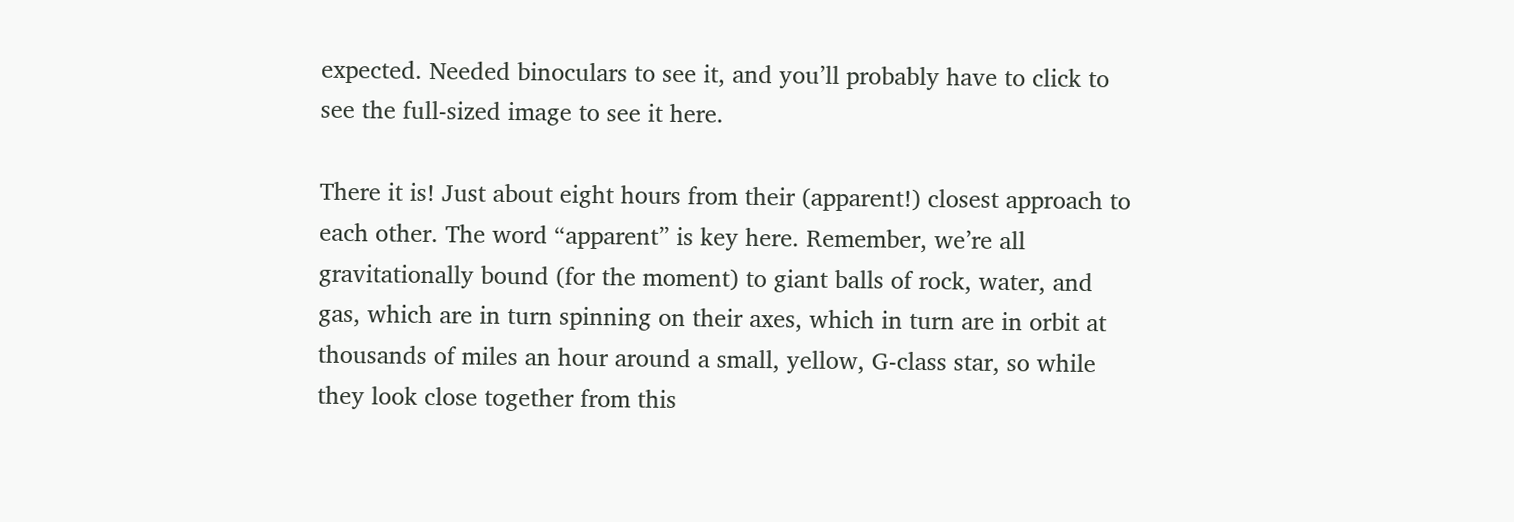expected. Needed binoculars to see it, and you’ll probably have to click to see the full-sized image to see it here.

There it is! Just about eight hours from their (apparent!) closest approach to each other. The word “apparent” is key here. Remember, we’re all gravitationally bound (for the moment) to giant balls of rock, water, and gas, which are in turn spinning on their axes, which in turn are in orbit at thousands of miles an hour around a small, yellow, G-class star, so while they look close together from this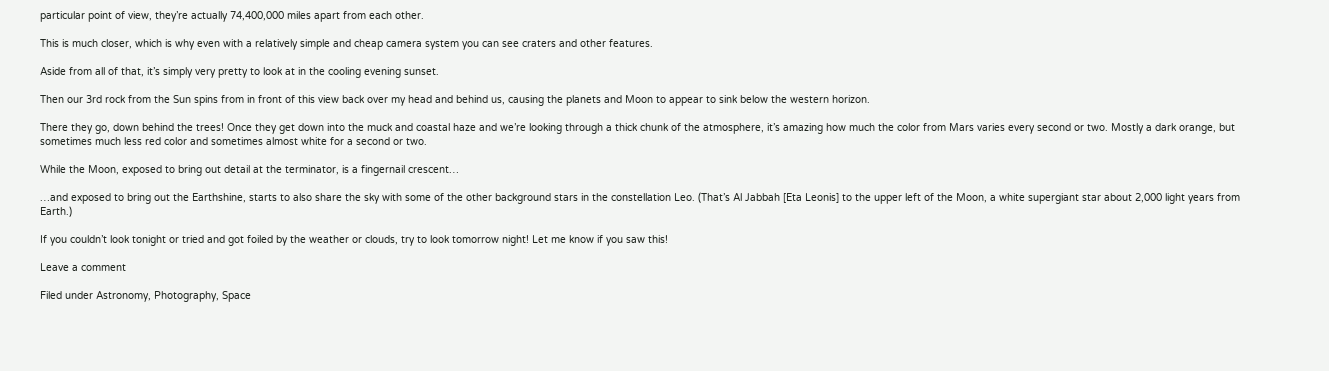particular point of view, they’re actually 74,400,000 miles apart from each other.

This is much closer, which is why even with a relatively simple and cheap camera system you can see craters and other features.

Aside from all of that, it’s simply very pretty to look at in the cooling evening sunset.

Then our 3rd rock from the Sun spins from in front of this view back over my head and behind us, causing the planets and Moon to appear to sink below the western horizon.

There they go, down behind the trees! Once they get down into the muck and coastal haze and we’re looking through a thick chunk of the atmosphere, it’s amazing how much the color from Mars varies every second or two. Mostly a dark orange, but sometimes much less red color and sometimes almost white for a second or two.

While the Moon, exposed to bring out detail at the terminator, is a fingernail crescent…

…and exposed to bring out the Earthshine, starts to also share the sky with some of the other background stars in the constellation Leo. (That’s Al Jabbah [Eta Leonis] to the upper left of the Moon, a white supergiant star about 2,000 light years from Earth.)

If you couldn’t look tonight or tried and got foiled by the weather or clouds, try to look tomorrow night! Let me know if you saw this!

Leave a comment

Filed under Astronomy, Photography, Space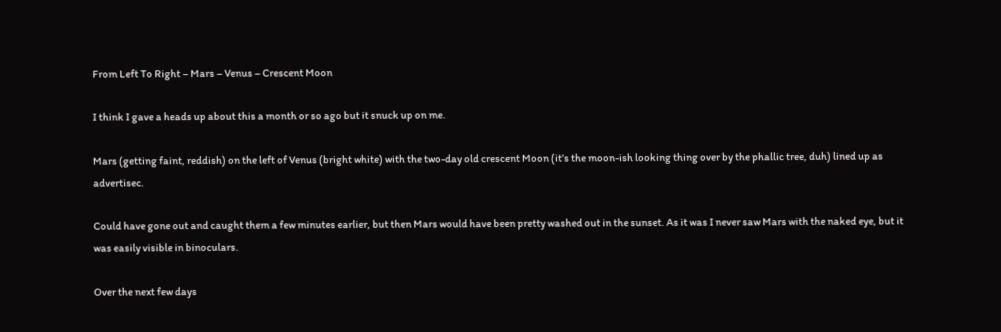From Left To Right – Mars – Venus – Crescent Moon

I think I gave a heads up about this a month or so ago but it snuck up on me.

Mars (getting faint, reddish) on the left of Venus (bright white) with the two-day old crescent Moon (it’s the moon-ish looking thing over by the phallic tree, duh) lined up as advertisec.

Could have gone out and caught them a few minutes earlier, but then Mars would have been pretty washed out in the sunset. As it was I never saw Mars with the naked eye, but it was easily visible in binoculars.

Over the next few days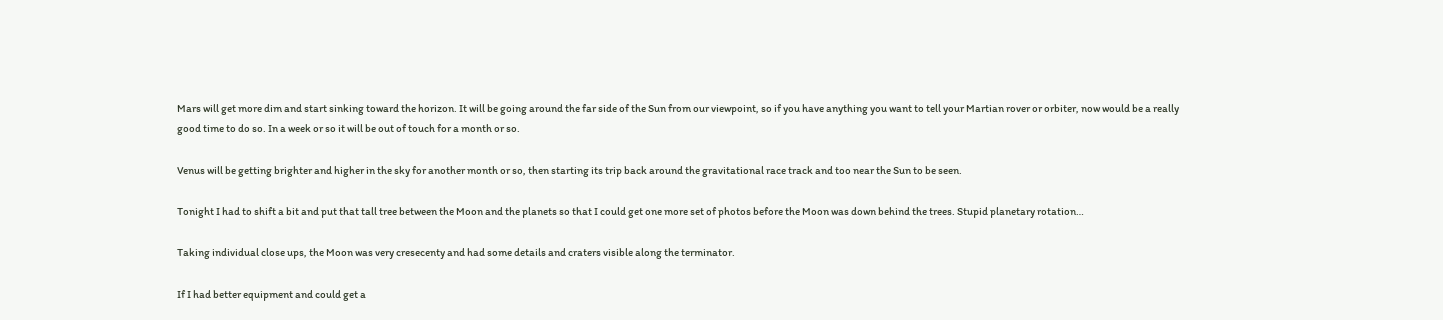Mars will get more dim and start sinking toward the horizon. It will be going around the far side of the Sun from our viewpoint, so if you have anything you want to tell your Martian rover or orbiter, now would be a really good time to do so. In a week or so it will be out of touch for a month or so.

Venus will be getting brighter and higher in the sky for another month or so, then starting its trip back around the gravitational race track and too near the Sun to be seen.

Tonight I had to shift a bit and put that tall tree between the Moon and the planets so that I could get one more set of photos before the Moon was down behind the trees. Stupid planetary rotation…

Taking individual close ups, the Moon was very cresecenty and had some details and craters visible along the terminator.

If I had better equipment and could get a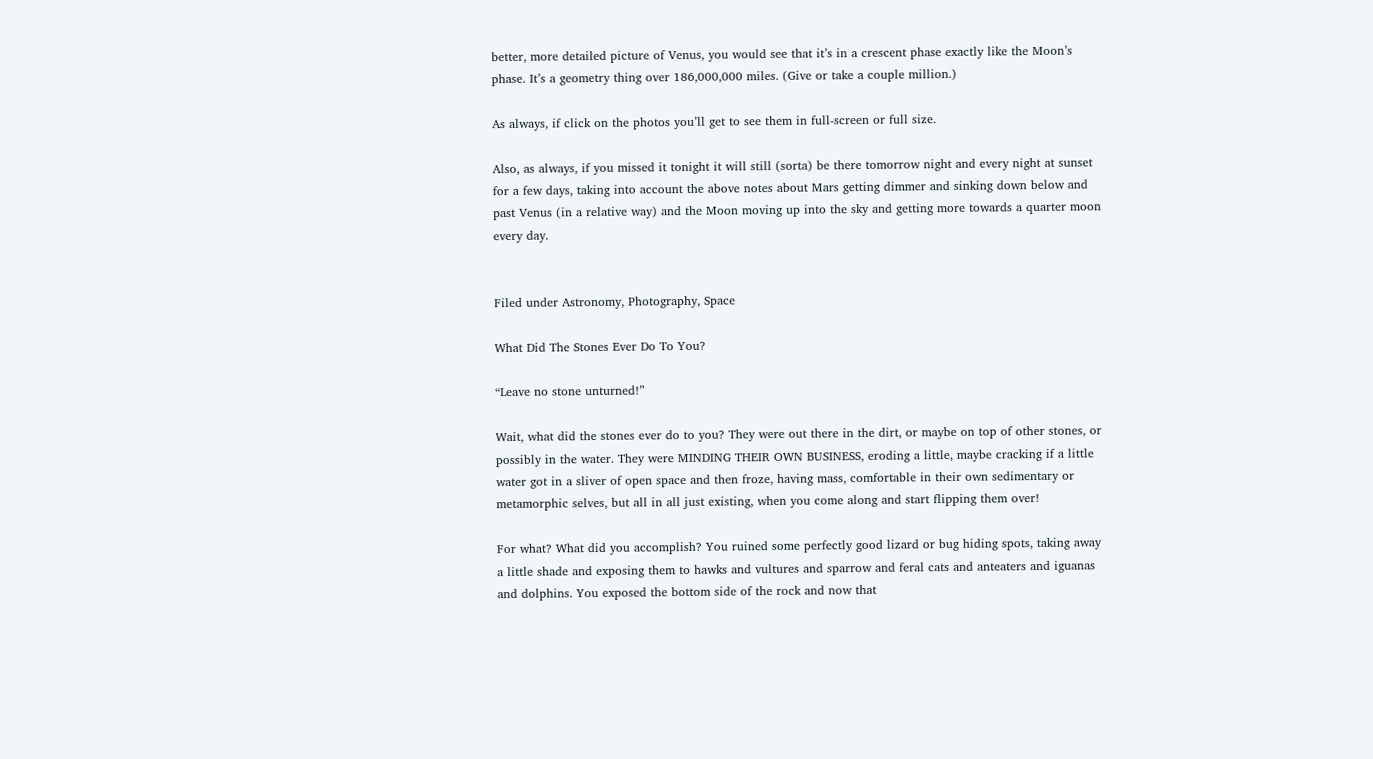better, more detailed picture of Venus, you would see that it’s in a crescent phase exactly like the Moon’s phase. It’s a geometry thing over 186,000,000 miles. (Give or take a couple million.)

As always, if click on the photos you’ll get to see them in full-screen or full size.

Also, as always, if you missed it tonight it will still (sorta) be there tomorrow night and every night at sunset for a few days, taking into account the above notes about Mars getting dimmer and sinking down below and past Venus (in a relative way) and the Moon moving up into the sky and getting more towards a quarter moon every day.


Filed under Astronomy, Photography, Space

What Did The Stones Ever Do To You?

“Leave no stone unturned!”

Wait, what did the stones ever do to you? They were out there in the dirt, or maybe on top of other stones, or possibly in the water. They were MINDING THEIR OWN BUSINESS, eroding a little, maybe cracking if a little water got in a sliver of open space and then froze, having mass, comfortable in their own sedimentary or metamorphic selves, but all in all just existing, when you come along and start flipping them over!

For what? What did you accomplish? You ruined some perfectly good lizard or bug hiding spots, taking away a little shade and exposing them to hawks and vultures and sparrow and feral cats and anteaters and iguanas and dolphins. You exposed the bottom side of the rock and now that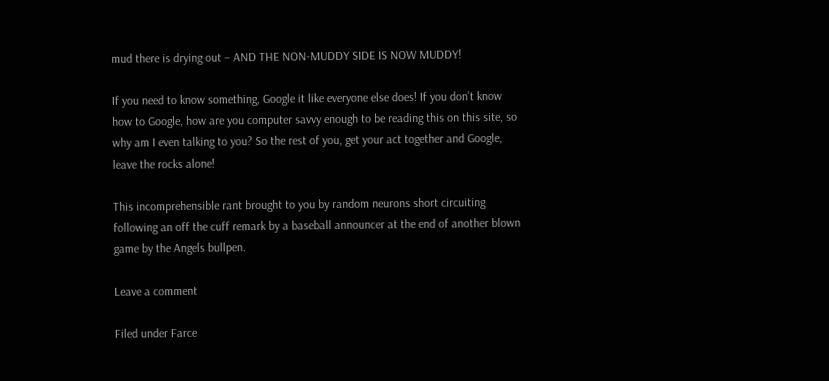mud there is drying out – AND THE NON-MUDDY SIDE IS NOW MUDDY!

If you need to know something, Google it like everyone else does! If you don’t know how to Google, how are you computer savvy enough to be reading this on this site, so why am I even talking to you? So the rest of you, get your act together and Google, leave the rocks alone!

This incomprehensible rant brought to you by random neurons short circuiting following an off the cuff remark by a baseball announcer at the end of another blown game by the Angels bullpen.

Leave a comment

Filed under Farce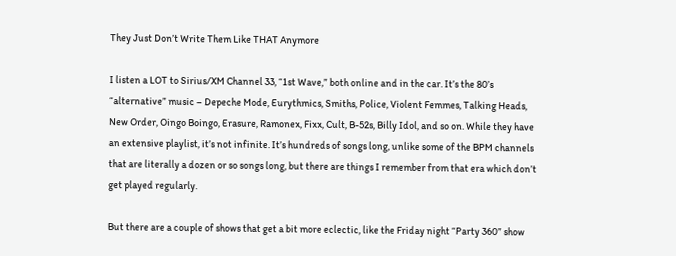They Just Don’t Write Them Like THAT Anymore

I listen a LOT to Sirius/XM Channel 33, “1st Wave,” both online and in the car. It’s the 80’s “alternative” music – Depeche Mode, Eurythmics, Smiths, Police, Violent Femmes, Talking Heads, New Order, Oingo Boingo, Erasure, Ramonex, Fixx, Cult, B-52s, Billy Idol, and so on. While they have an extensive playlist, it’s not infinite. It’s hundreds of songs long, unlike some of the BPM channels that are literally a dozen or so songs long, but there are things I remember from that era which don’t get played regularly.

But there are a couple of shows that get a bit more eclectic, like the Friday night “Party 360” show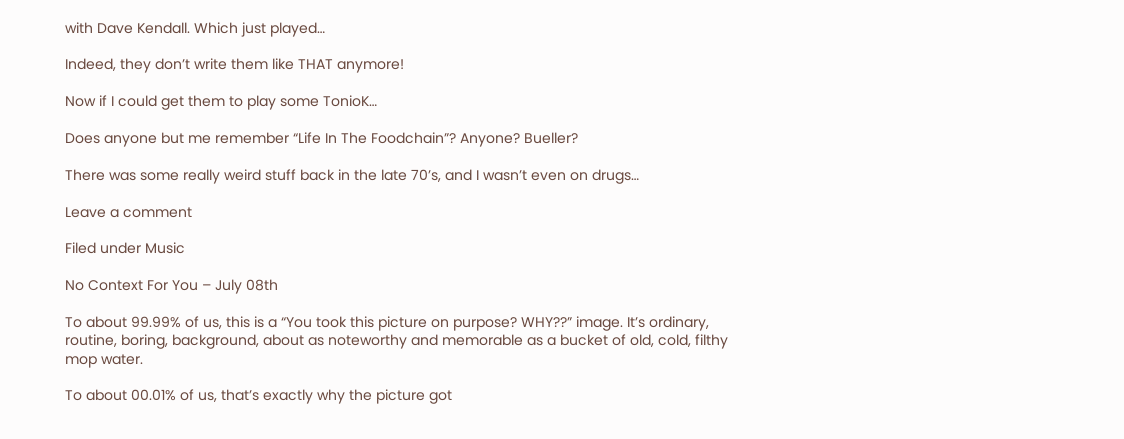with Dave Kendall. Which just played…

Indeed, they don’t write them like THAT anymore!

Now if I could get them to play some TonioK…

Does anyone but me remember “Life In The Foodchain”? Anyone? Bueller?

There was some really weird stuff back in the late 70’s, and I wasn’t even on drugs…

Leave a comment

Filed under Music

No Context For You – July 08th

To about 99.99% of us, this is a “You took this picture on purpose? WHY??” image. It’s ordinary, routine, boring, background, about as noteworthy and memorable as a bucket of old, cold, filthy mop water.

To about 00.01% of us, that’s exactly why the picture got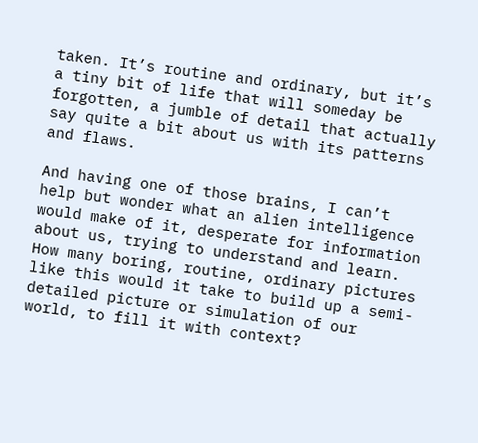taken. It’s routine and ordinary, but it’s a tiny bit of life that will someday be forgotten, a jumble of detail that actually say quite a bit about us with its patterns and flaws.

And having one of those brains, I can’t help but wonder what an alien intelligence would make of it, desperate for information about us, trying to understand and learn. How many boring, routine, ordinary pictures like this would it take to build up a semi-detailed picture or simulation of our world, to fill it with context?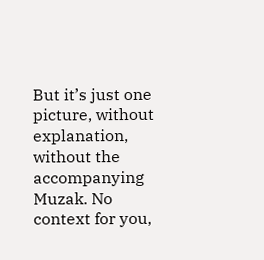But it’s just one picture, without explanation, without the accompanying Muzak. No context for you,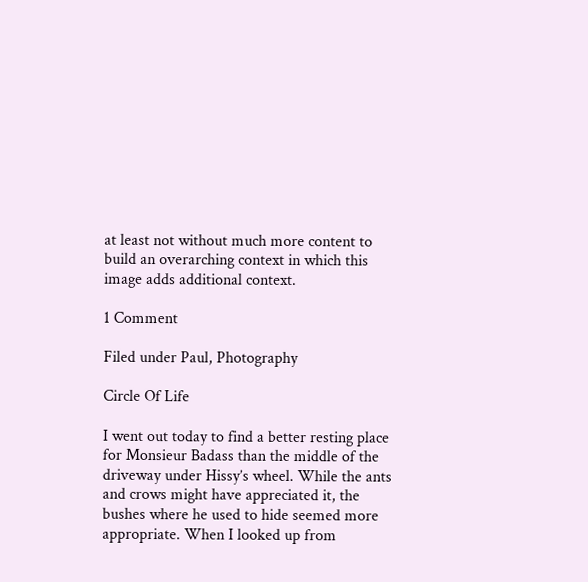at least not without much more content to build an overarching context in which this image adds additional context.

1 Comment

Filed under Paul, Photography

Circle Of Life

I went out today to find a better resting place for Monsieur Badass than the middle of the driveway under Hissy’s wheel. While the ants and crows might have appreciated it, the bushes where he used to hide seemed more appropriate. When I looked up from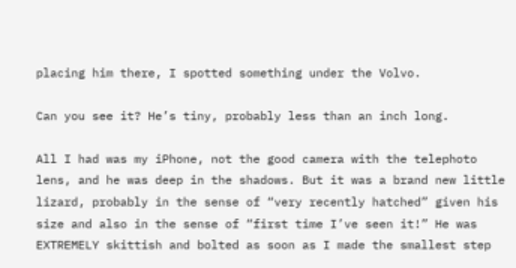placing him there, I spotted something under the Volvo.

Can you see it? He’s tiny, probably less than an inch long.

All I had was my iPhone, not the good camera with the telephoto lens, and he was deep in the shadows. But it was a brand new little lizard, probably in the sense of “very recently hatched” given his size and also in the sense of “first time I’ve seen it!” He was EXTREMELY skittish and bolted as soon as I made the smallest step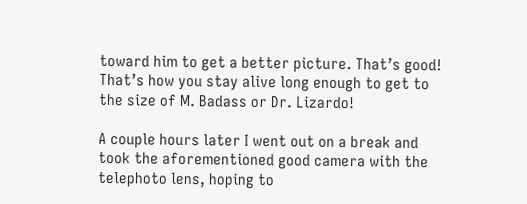toward him to get a better picture. That’s good! That’s how you stay alive long enough to get to the size of M. Badass or Dr. Lizardo!

A couple hours later I went out on a break and took the aforementioned good camera with the telephoto lens, hoping to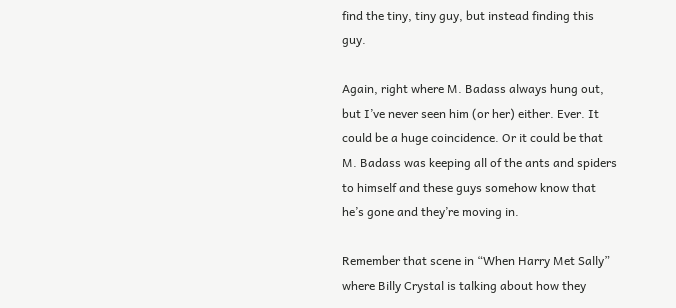find the tiny, tiny guy, but instead finding this guy.

Again, right where M. Badass always hung out, but I’ve never seen him (or her) either. Ever. It could be a huge coincidence. Or it could be that M. Badass was keeping all of the ants and spiders to himself and these guys somehow know that he’s gone and they’re moving in.

Remember that scene in “When Harry Met Sally” where Billy Crystal is talking about how they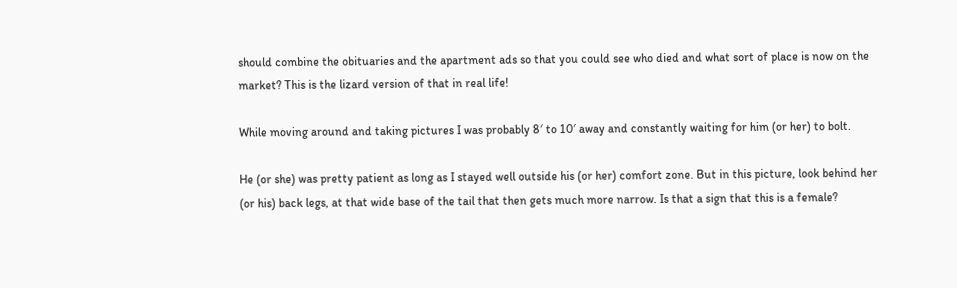should combine the obituaries and the apartment ads so that you could see who died and what sort of place is now on the market? This is the lizard version of that in real life!

While moving around and taking pictures I was probably 8′ to 10′ away and constantly waiting for him (or her) to bolt.

He (or she) was pretty patient as long as I stayed well outside his (or her) comfort zone. But in this picture, look behind her (or his) back legs, at that wide base of the tail that then gets much more narrow. Is that a sign that this is a female?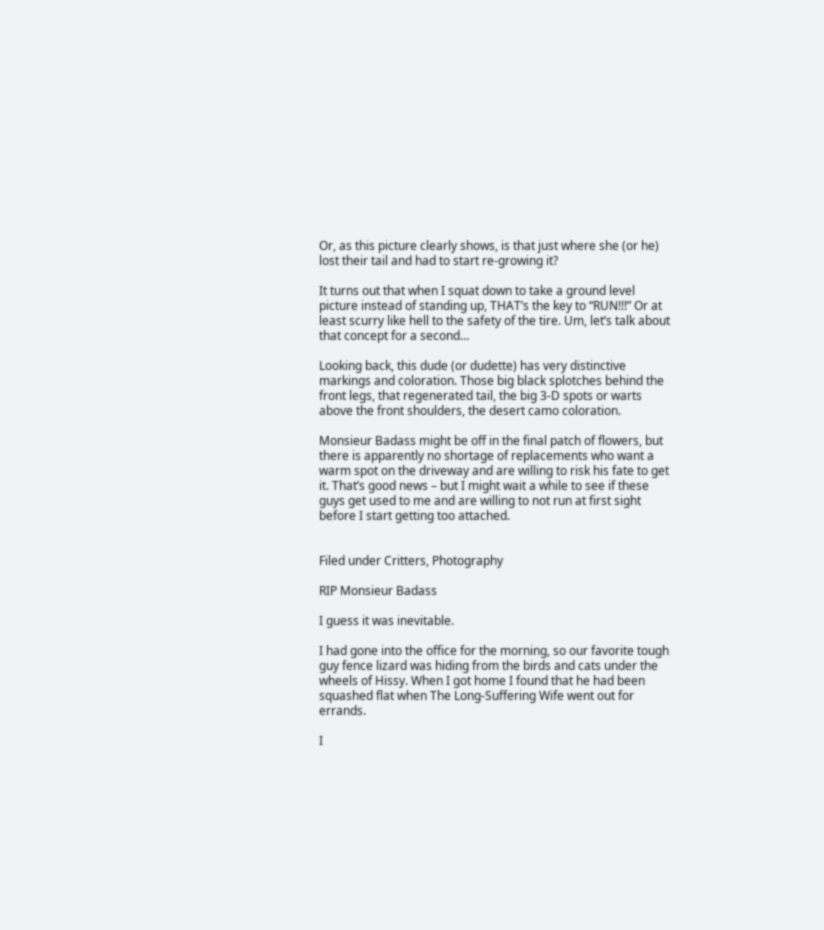Or, as this picture clearly shows, is that just where she (or he) lost their tail and had to start re-growing it?

It turns out that when I squat down to take a ground level picture instead of standing up, THAT’s the key to “RUN!!!” Or at least scurry like hell to the safety of the tire. Um, let’s talk about that concept for a second…

Looking back, this dude (or dudette) has very distinctive markings and coloration. Those big black splotches behind the front legs, that regenerated tail, the big 3-D spots or warts above the front shoulders, the desert camo coloration.

Monsieur Badass might be off in the final patch of flowers, but there is apparently no shortage of replacements who want a warm spot on the driveway and are willing to risk his fate to get it. That’s good news – but I might wait a while to see if these guys get used to me and are willing to not run at first sight before I start getting too attached.


Filed under Critters, Photography

RIP Monsieur Badass

I guess it was inevitable.

I had gone into the office for the morning, so our favorite tough guy fence lizard was hiding from the birds and cats under the wheels of Hissy. When I got home I found that he had been squashed flat when The Long-Suffering Wife went out for errands.

I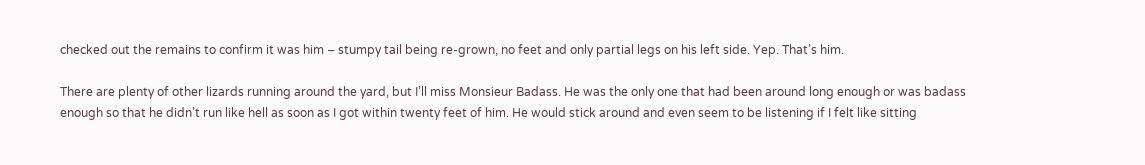checked out the remains to confirm it was him – stumpy tail being re-grown, no feet and only partial legs on his left side. Yep. That’s him.

There are plenty of other lizards running around the yard, but I’ll miss Monsieur Badass. He was the only one that had been around long enough or was badass enough so that he didn’t run like hell as soon as I got within twenty feet of him. He would stick around and even seem to be listening if I felt like sitting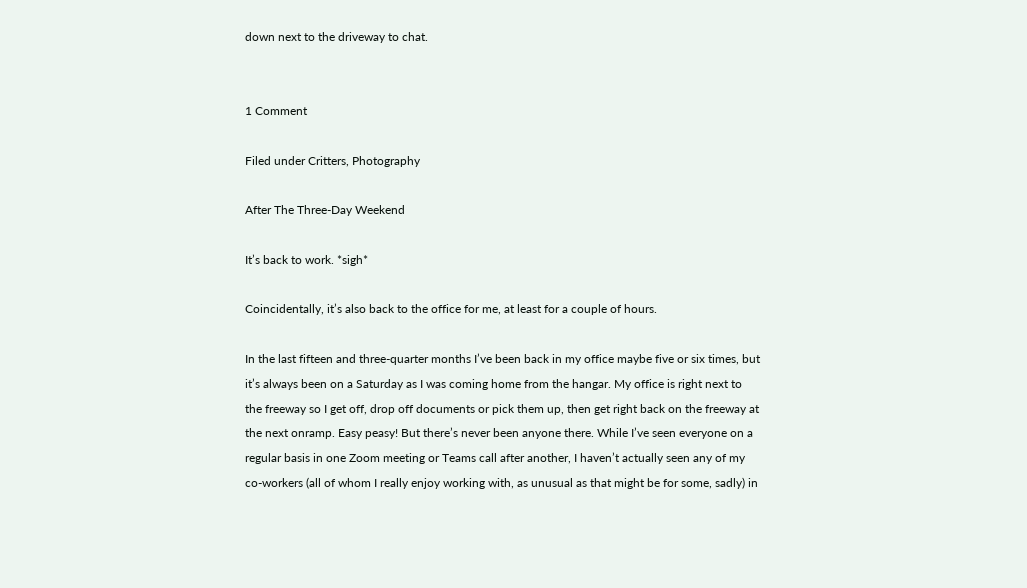down next to the driveway to chat.


1 Comment

Filed under Critters, Photography

After The Three-Day Weekend

It’s back to work. *sigh*

Coincidentally, it’s also back to the office for me, at least for a couple of hours.

In the last fifteen and three-quarter months I’ve been back in my office maybe five or six times, but it’s always been on a Saturday as I was coming home from the hangar. My office is right next to the freeway so I get off, drop off documents or pick them up, then get right back on the freeway at the next onramp. Easy peasy! But there’s never been anyone there. While I’ve seen everyone on a regular basis in one Zoom meeting or Teams call after another, I haven’t actually seen any of my co-workers (all of whom I really enjoy working with, as unusual as that might be for some, sadly) in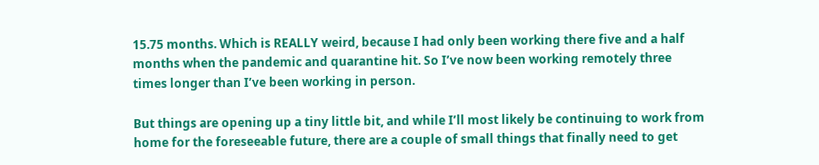15.75 months. Which is REALLY weird, because I had only been working there five and a half months when the pandemic and quarantine hit. So I’ve now been working remotely three times longer than I’ve been working in person.

But things are opening up a tiny little bit, and while I’ll most likely be continuing to work from home for the foreseeable future, there are a couple of small things that finally need to get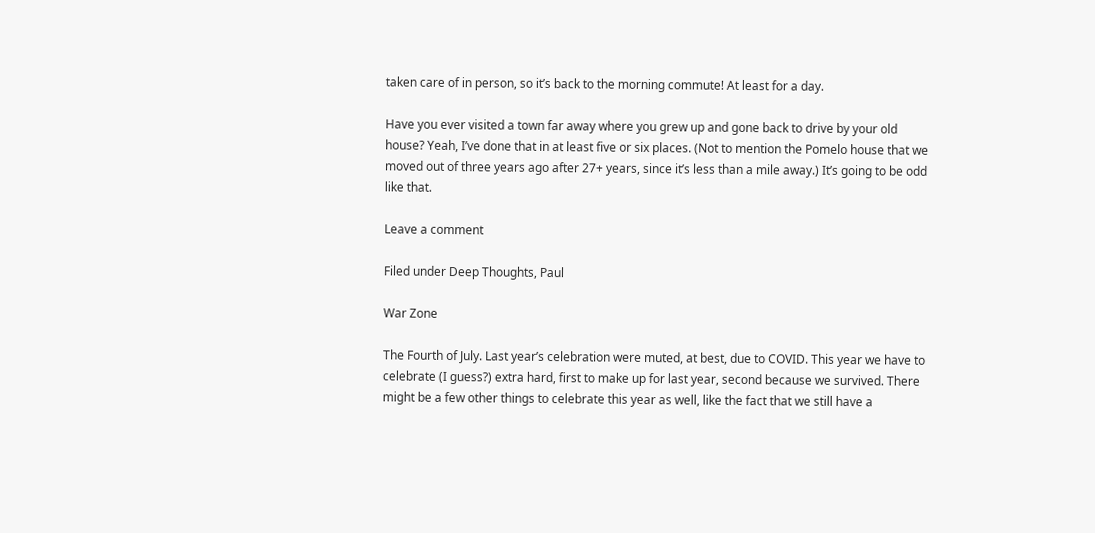taken care of in person, so it’s back to the morning commute! At least for a day.

Have you ever visited a town far away where you grew up and gone back to drive by your old house? Yeah, I’ve done that in at least five or six places. (Not to mention the Pomelo house that we moved out of three years ago after 27+ years, since it’s less than a mile away.) It’s going to be odd like that.

Leave a comment

Filed under Deep Thoughts, Paul

War Zone

The Fourth of July. Last year’s celebration were muted, at best, due to COVID. This year we have to celebrate (I guess?) extra hard, first to make up for last year, second because we survived. There might be a few other things to celebrate this year as well, like the fact that we still have a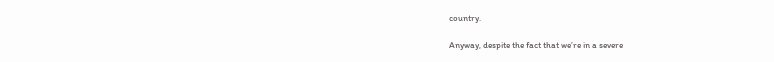country.

Anyway, despite the fact that we’re in a severe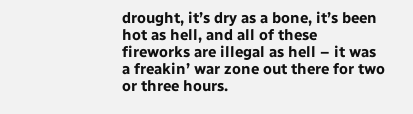drought, it’s dry as a bone, it’s been hot as hell, and all of these fireworks are illegal as hell – it was a freakin’ war zone out there for two or three hours.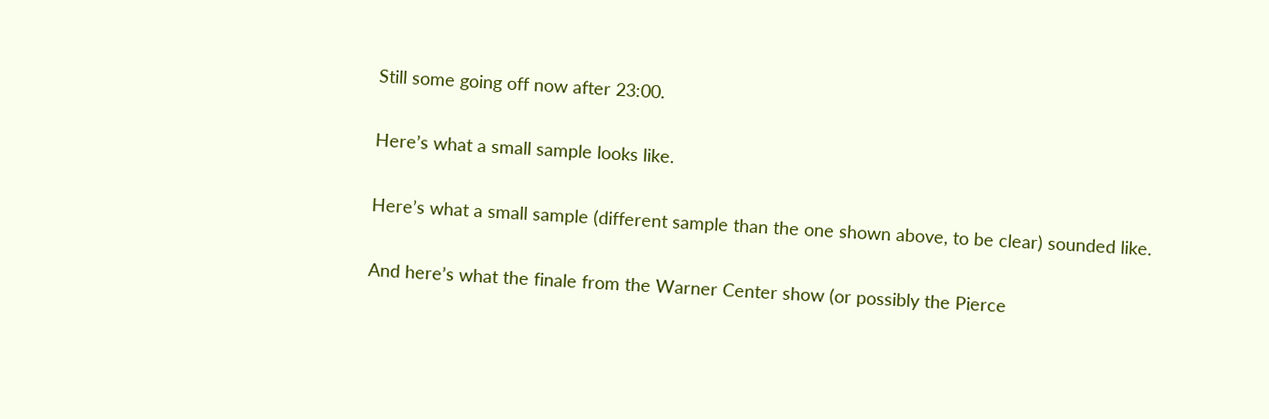Still some going off now after 23:00.

Here’s what a small sample looks like.

Here’s what a small sample (different sample than the one shown above, to be clear) sounded like.

And here’s what the finale from the Warner Center show (or possibly the Pierce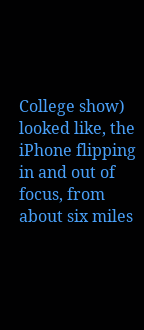College show) looked like, the iPhone flipping in and out of focus, from about six miles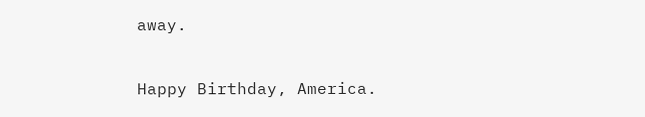away.

Happy Birthday, America.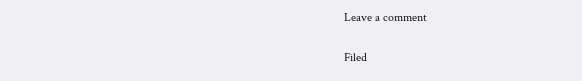Leave a comment

Filed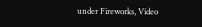under Fireworks, Video